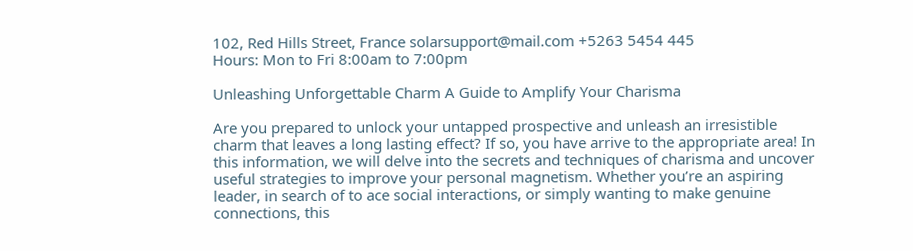102, Red Hills Street, France solarsupport@mail.com +5263 5454 445
Hours: Mon to Fri 8:00am to 7:00pm

Unleashing Unforgettable Charm A Guide to Amplify Your Charisma

Are you prepared to unlock your untapped prospective and unleash an irresistible charm that leaves a long lasting effect? If so, you have arrive to the appropriate area! In this information, we will delve into the secrets and techniques of charisma and uncover useful strategies to improve your personal magnetism. Whether you’re an aspiring leader, in search of to ace social interactions, or simply wanting to make genuine connections, this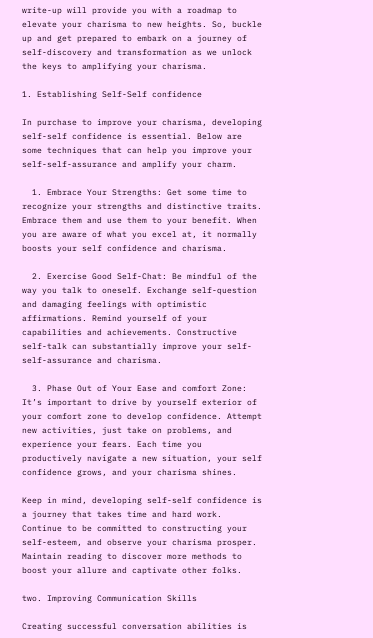write-up will provide you with a roadmap to elevate your charisma to new heights. So, buckle up and get prepared to embark on a journey of self-discovery and transformation as we unlock the keys to amplifying your charisma.

1. Establishing Self-Self confidence

In purchase to improve your charisma, developing self-self confidence is essential. Below are some techniques that can help you improve your self-self-assurance and amplify your charm.

  1. Embrace Your Strengths: Get some time to recognize your strengths and distinctive traits. Embrace them and use them to your benefit. When you are aware of what you excel at, it normally boosts your self confidence and charisma.

  2. Exercise Good Self-Chat: Be mindful of the way you talk to oneself. Exchange self-question and damaging feelings with optimistic affirmations. Remind yourself of your capabilities and achievements. Constructive self-talk can substantially improve your self-self-assurance and charisma.

  3. Phase Out of Your Ease and comfort Zone: It’s important to drive by yourself exterior of your comfort zone to develop confidence. Attempt new activities, just take on problems, and experience your fears. Each time you productively navigate a new situation, your self confidence grows, and your charisma shines.

Keep in mind, developing self-self confidence is a journey that takes time and hard work. Continue to be committed to constructing your self-esteem, and observe your charisma prosper. Maintain reading to discover more methods to boost your allure and captivate other folks.

two. Improving Communication Skills

Creating successful conversation abilities is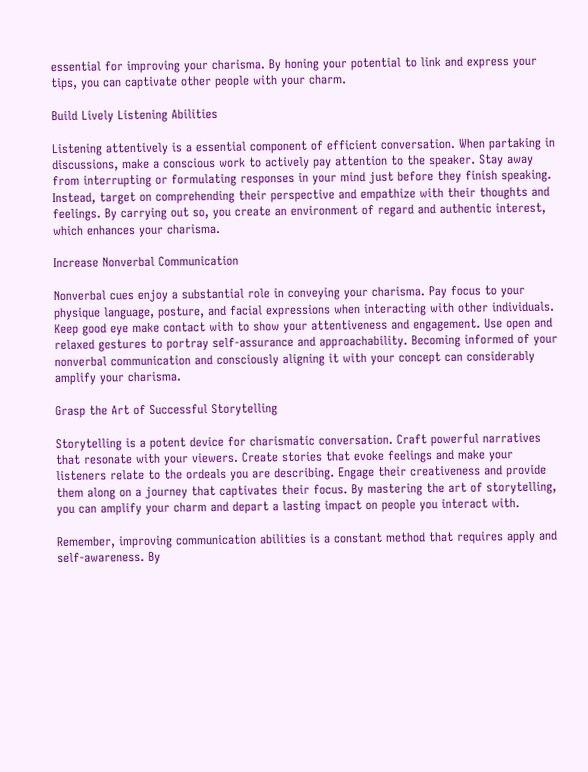essential for improving your charisma. By honing your potential to link and express your tips, you can captivate other people with your charm.

Build Lively Listening Abilities

Listening attentively is a essential component of efficient conversation. When partaking in discussions, make a conscious work to actively pay attention to the speaker. Stay away from interrupting or formulating responses in your mind just before they finish speaking. Instead, target on comprehending their perspective and empathize with their thoughts and feelings. By carrying out so, you create an environment of regard and authentic interest, which enhances your charisma.

Increase Nonverbal Communication

Nonverbal cues enjoy a substantial role in conveying your charisma. Pay focus to your physique language, posture, and facial expressions when interacting with other individuals. Keep good eye make contact with to show your attentiveness and engagement. Use open and relaxed gestures to portray self-assurance and approachability. Becoming informed of your nonverbal communication and consciously aligning it with your concept can considerably amplify your charisma.

Grasp the Art of Successful Storytelling

Storytelling is a potent device for charismatic conversation. Craft powerful narratives that resonate with your viewers. Create stories that evoke feelings and make your listeners relate to the ordeals you are describing. Engage their creativeness and provide them along on a journey that captivates their focus. By mastering the art of storytelling, you can amplify your charm and depart a lasting impact on people you interact with.

Remember, improving communication abilities is a constant method that requires apply and self-awareness. By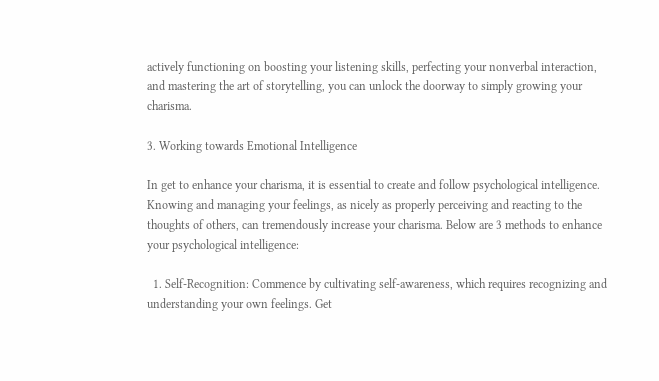actively functioning on boosting your listening skills, perfecting your nonverbal interaction, and mastering the art of storytelling, you can unlock the doorway to simply growing your charisma.

3. Working towards Emotional Intelligence

In get to enhance your charisma, it is essential to create and follow psychological intelligence. Knowing and managing your feelings, as nicely as properly perceiving and reacting to the thoughts of others, can tremendously increase your charisma. Below are 3 methods to enhance your psychological intelligence:

  1. Self-Recognition: Commence by cultivating self-awareness, which requires recognizing and understanding your own feelings. Get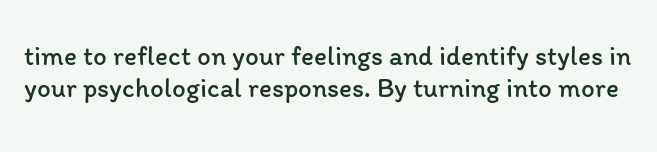time to reflect on your feelings and identify styles in your psychological responses. By turning into more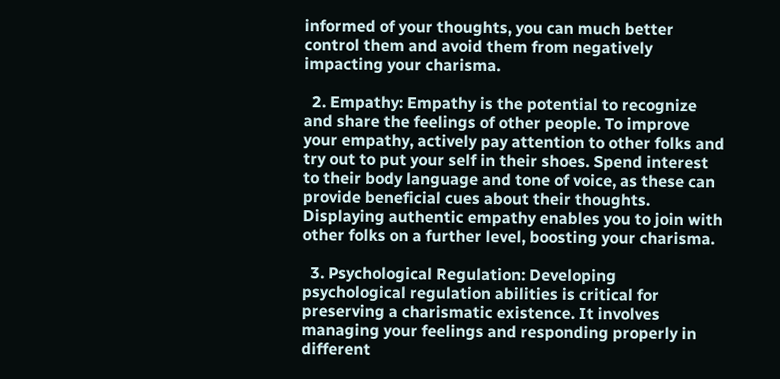informed of your thoughts, you can much better control them and avoid them from negatively impacting your charisma.

  2. Empathy: Empathy is the potential to recognize and share the feelings of other people. To improve your empathy, actively pay attention to other folks and try out to put your self in their shoes. Spend interest to their body language and tone of voice, as these can provide beneficial cues about their thoughts. Displaying authentic empathy enables you to join with other folks on a further level, boosting your charisma.

  3. Psychological Regulation: Developing psychological regulation abilities is critical for preserving a charismatic existence. It involves managing your feelings and responding properly in different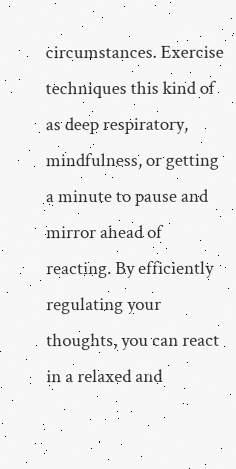circumstances. Exercise techniques this kind of as deep respiratory, mindfulness, or getting a minute to pause and mirror ahead of reacting. By efficiently regulating your thoughts, you can react in a relaxed and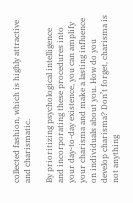collected fashion, which is highly attractive and charismatic.

By prioritizing psychological intelligence and incorporating these procedures into your day-to-day existence, you can amplify your charisma and make a lasting influence on individuals about you. How do you develop charisma? Don’t forget, charisma is not anything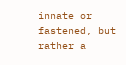innate or fastened, but rather a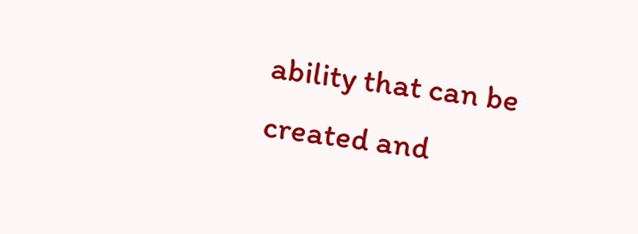ability that can be created and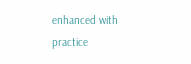enhanced with practice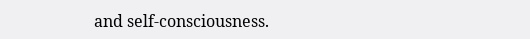and self-consciousness.